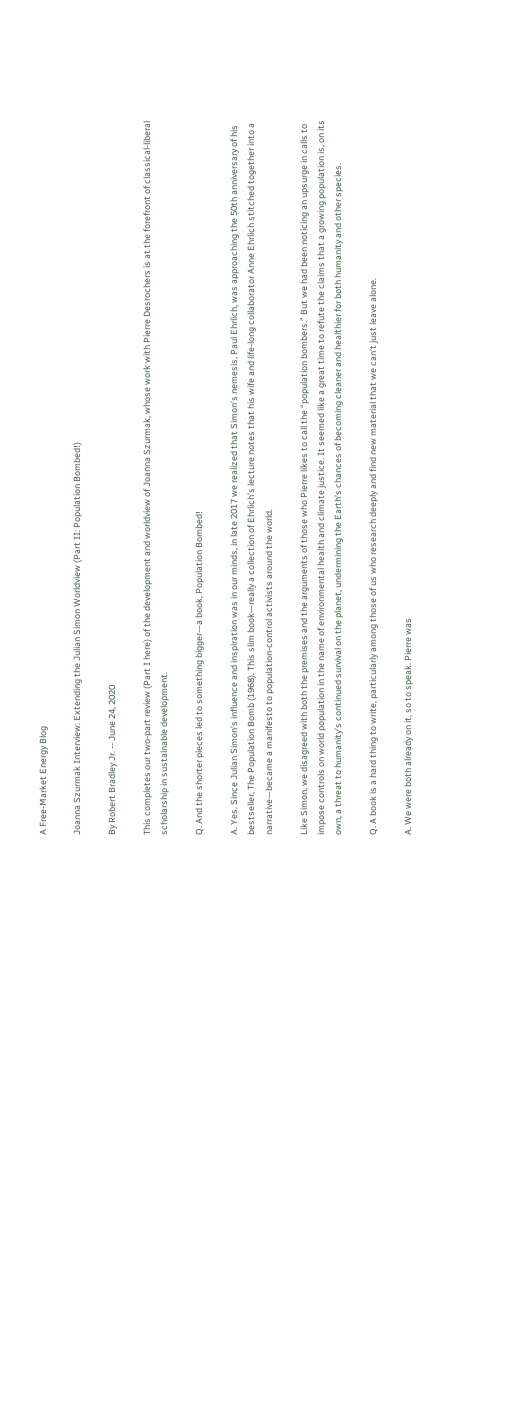A Free-Market Energy Blog

Joanna Szurmak Interview: Extending the Julian Simon Worldview (Part II: Population Bombed!)

By Robert Bradley Jr. -- June 24, 2020

This completes our two-part review (Part I here) of the development and worldview of Joanna Szurmak, whose work with Pierre Desrochers is at the forefront of classical-liberal scholarship in sustainable development.

Q. And the shorter pieces led to something bigger—a book, Population Bombed!

A. Yes. Since Julian Simon’s influence and inspiration was in our minds, in late 2017 we realized that Simon’s nemesis, Paul Ehrlich, was approaching the 50th anniversary of his bestseller, The Population Bomb (1968). This slim book—really a collection of Ehrlich’s lecture notes that his wife and life-long collaborator Anne Ehrlich stitched together into a narrative—became a manifesto to population-control activists around the world.

Like Simon, we disagreed with both the premises and the arguments of those who Pierre likes to call the “population bombers.” But we had been noticing an upsurge in calls to impose controls on world population in the name of environmental health and climate justice. It seemed like a great time to refute the claims that a growing population is, on its own, a threat to humanity’s continued survival on the planet, undermining the Earth’s chances of becoming cleaner and healthier for both humanity and other species.

Q. A book is a hard thing to write, particularly among those of us who research deeply and find new material that we can’t just leave alone.

A. We were both already on it, so to speak. Pierre was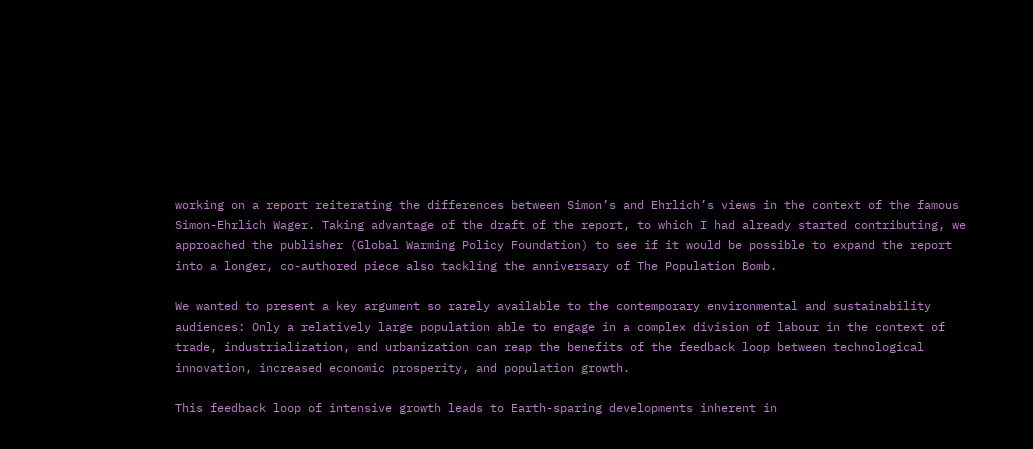working on a report reiterating the differences between Simon’s and Ehrlich’s views in the context of the famous Simon-Ehrlich Wager. Taking advantage of the draft of the report, to which I had already started contributing, we approached the publisher (Global Warming Policy Foundation) to see if it would be possible to expand the report into a longer, co-authored piece also tackling the anniversary of The Population Bomb.

We wanted to present a key argument so rarely available to the contemporary environmental and sustainability audiences: Only a relatively large population able to engage in a complex division of labour in the context of trade, industrialization, and urbanization can reap the benefits of the feedback loop between technological innovation, increased economic prosperity, and population growth.

This feedback loop of intensive growth leads to Earth-sparing developments inherent in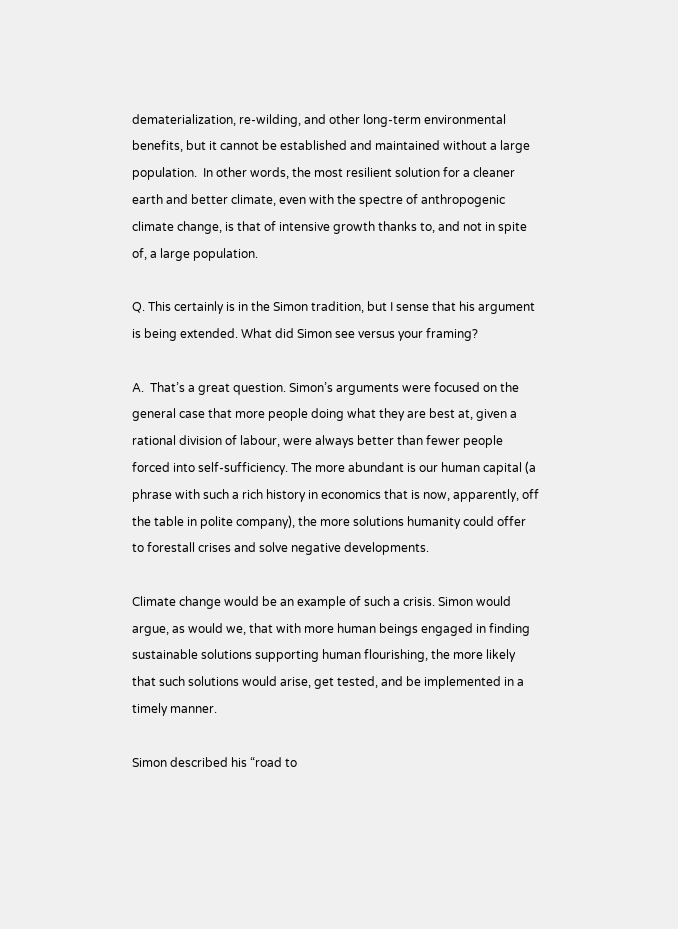dematerialization, re-wilding, and other long-term environmental benefits, but it cannot be established and maintained without a large population.  In other words, the most resilient solution for a cleaner earth and better climate, even with the spectre of anthropogenic climate change, is that of intensive growth thanks to, and not in spite of, a large population.

Q. This certainly is in the Simon tradition, but I sense that his argument is being extended. What did Simon see versus your framing?

A.  That’s a great question. Simon’s arguments were focused on the general case that more people doing what they are best at, given a rational division of labour, were always better than fewer people forced into self-sufficiency. The more abundant is our human capital (a phrase with such a rich history in economics that is now, apparently, off the table in polite company), the more solutions humanity could offer to forestall crises and solve negative developments.

Climate change would be an example of such a crisis. Simon would argue, as would we, that with more human beings engaged in finding sustainable solutions supporting human flourishing, the more likely that such solutions would arise, get tested, and be implemented in a timely manner.

Simon described his “road to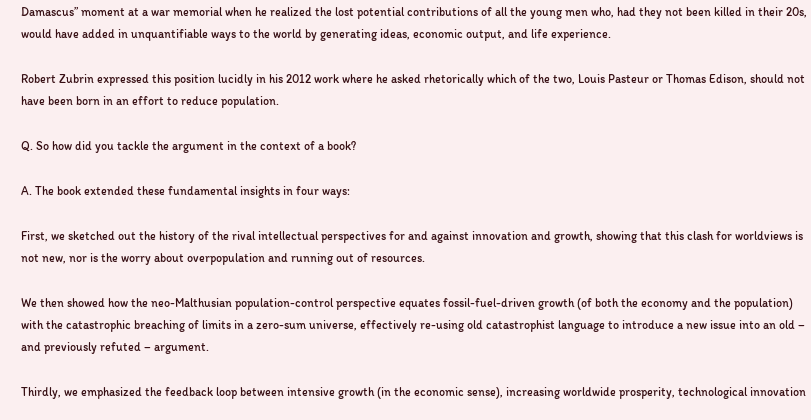Damascus” moment at a war memorial when he realized the lost potential contributions of all the young men who, had they not been killed in their 20s, would have added in unquantifiable ways to the world by generating ideas, economic output, and life experience.

Robert Zubrin expressed this position lucidly in his 2012 work where he asked rhetorically which of the two, Louis Pasteur or Thomas Edison, should not have been born in an effort to reduce population.

Q. So how did you tackle the argument in the context of a book?

A. The book extended these fundamental insights in four ways:

First, we sketched out the history of the rival intellectual perspectives for and against innovation and growth, showing that this clash for worldviews is not new, nor is the worry about overpopulation and running out of resources.

We then showed how the neo-Malthusian population-control perspective equates fossil-fuel-driven growth (of both the economy and the population) with the catastrophic breaching of limits in a zero-sum universe, effectively re-using old catastrophist language to introduce a new issue into an old – and previously refuted – argument.

Thirdly, we emphasized the feedback loop between intensive growth (in the economic sense), increasing worldwide prosperity, technological innovation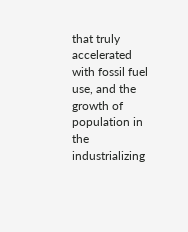that truly accelerated with fossil fuel use, and the growth of population in the industrializing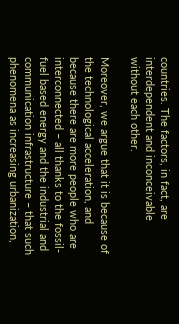countries. The factors, in fact, are interdependent and inconceivable without each other.

Moreover, we argue that it is because of the technological acceleration, and because there are more people who are interconnected – all thanks to the fossil-fuel based energy and the industrial and communication infrastructure – that such phenomena as increasing urbanization,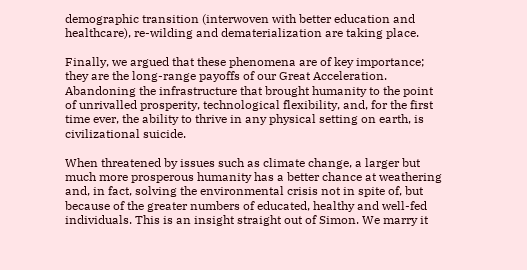demographic transition (interwoven with better education and healthcare), re-wilding and dematerialization are taking place.

Finally, we argued that these phenomena are of key importance; they are the long-range payoffs of our Great Acceleration. Abandoning the infrastructure that brought humanity to the point of unrivalled prosperity, technological flexibility, and, for the first time ever, the ability to thrive in any physical setting on earth, is civilizational suicide.

When threatened by issues such as climate change, a larger but much more prosperous humanity has a better chance at weathering and, in fact, solving the environmental crisis not in spite of, but because of the greater numbers of educated, healthy and well-fed individuals. This is an insight straight out of Simon. We marry it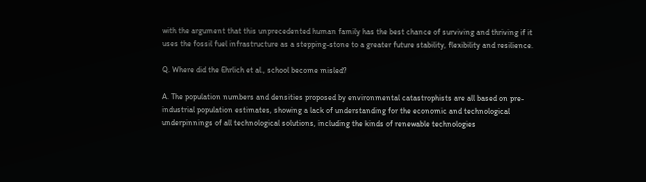with the argument that this unprecedented human family has the best chance of surviving and thriving if it uses the fossil fuel infrastructure as a stepping-stone to a greater future stability, flexibility and resilience.

Q. Where did the Ehrlich et al., school become misled?

A. The population numbers and densities proposed by environmental catastrophists are all based on pre-industrial population estimates, showing a lack of understanding for the economic and technological underpinnings of all technological solutions, including the kinds of renewable technologies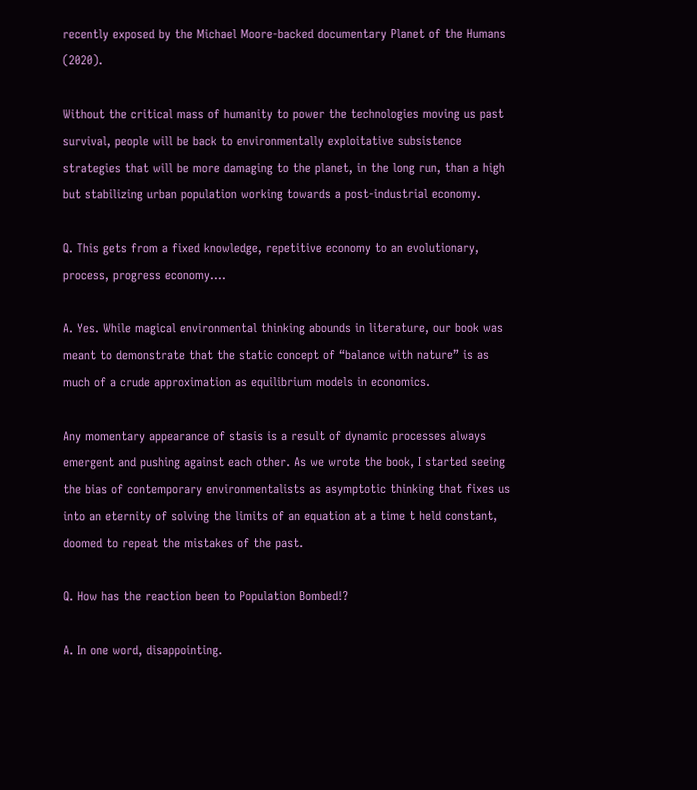recently exposed by the Michael Moore-backed documentary Planet of the Humans (2020).

Without the critical mass of humanity to power the technologies moving us past survival, people will be back to environmentally exploitative subsistence strategies that will be more damaging to the planet, in the long run, than a high but stabilizing urban population working towards a post-industrial economy.

Q. This gets from a fixed knowledge, repetitive economy to an evolutionary, process, progress economy….

A. Yes. While magical environmental thinking abounds in literature, our book was meant to demonstrate that the static concept of “balance with nature” is as much of a crude approximation as equilibrium models in economics.

Any momentary appearance of stasis is a result of dynamic processes always emergent and pushing against each other. As we wrote the book, I started seeing the bias of contemporary environmentalists as asymptotic thinking that fixes us into an eternity of solving the limits of an equation at a time t held constant, doomed to repeat the mistakes of the past.

Q. How has the reaction been to Population Bombed!?

A. In one word, disappointing.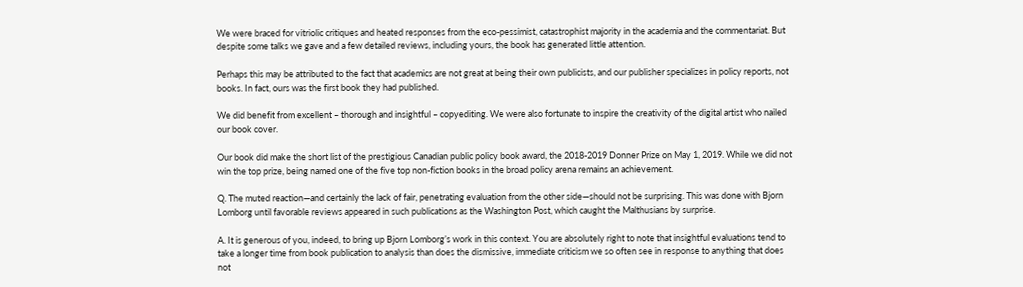We were braced for vitriolic critiques and heated responses from the eco-pessimist, catastrophist majority in the academia and the commentariat. But despite some talks we gave and a few detailed reviews, including yours, the book has generated little attention.

Perhaps this may be attributed to the fact that academics are not great at being their own publicists, and our publisher specializes in policy reports, not books. In fact, ours was the first book they had published.

We did benefit from excellent – thorough and insightful – copyediting. We were also fortunate to inspire the creativity of the digital artist who nailed our book cover.

Our book did make the short list of the prestigious Canadian public policy book award, the 2018-2019 Donner Prize on May 1, 2019. While we did not win the top prize, being named one of the five top non-fiction books in the broad policy arena remains an achievement.

Q. The muted reaction—and certainly the lack of fair, penetrating evaluation from the other side—should not be surprising. This was done with Bjorn Lomborg until favorable reviews appeared in such publications as the Washington Post, which caught the Malthusians by surprise.

A. It is generous of you, indeed, to bring up Bjorn Lomborg’s work in this context. You are absolutely right to note that insightful evaluations tend to take a longer time from book publication to analysis than does the dismissive, immediate criticism we so often see in response to anything that does not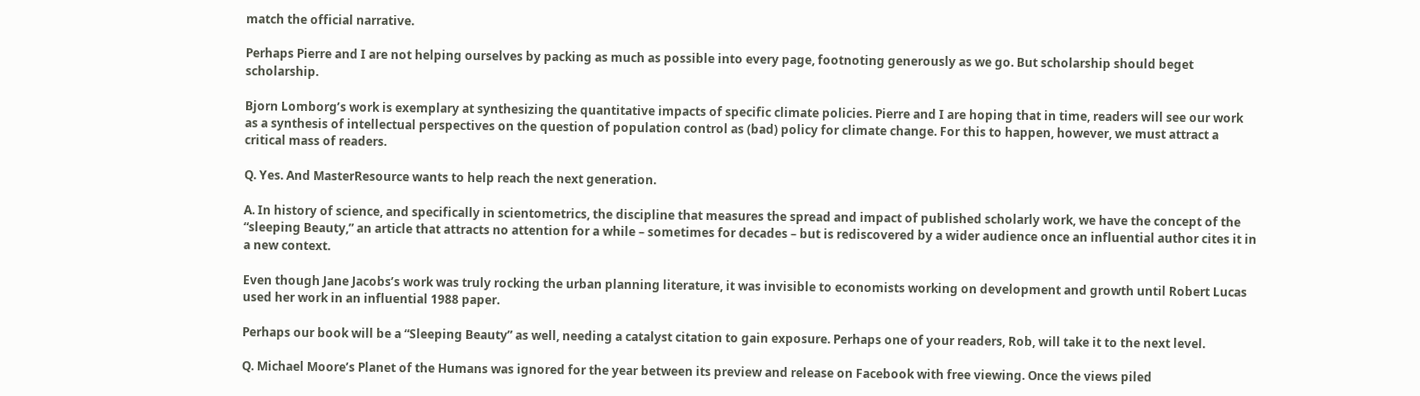match the official narrative.

Perhaps Pierre and I are not helping ourselves by packing as much as possible into every page, footnoting generously as we go. But scholarship should beget scholarship.

Bjorn Lomborg’s work is exemplary at synthesizing the quantitative impacts of specific climate policies. Pierre and I are hoping that in time, readers will see our work as a synthesis of intellectual perspectives on the question of population control as (bad) policy for climate change. For this to happen, however, we must attract a critical mass of readers.

Q. Yes. And MasterResource wants to help reach the next generation.

A. In history of science, and specifically in scientometrics, the discipline that measures the spread and impact of published scholarly work, we have the concept of the “sleeping Beauty,” an article that attracts no attention for a while – sometimes for decades – but is rediscovered by a wider audience once an influential author cites it in a new context.

Even though Jane Jacobs’s work was truly rocking the urban planning literature, it was invisible to economists working on development and growth until Robert Lucas used her work in an influential 1988 paper.

Perhaps our book will be a “Sleeping Beauty” as well, needing a catalyst citation to gain exposure. Perhaps one of your readers, Rob, will take it to the next level.

Q. Michael Moore’s Planet of the Humans was ignored for the year between its preview and release on Facebook with free viewing. Once the views piled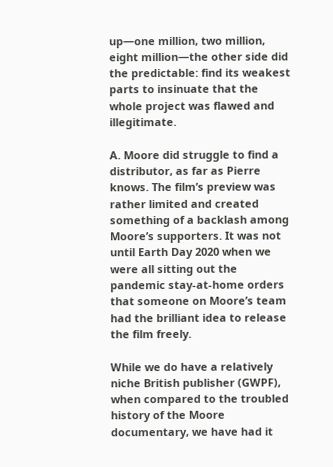up—one million, two million, eight million—the other side did the predictable: find its weakest parts to insinuate that the whole project was flawed and illegitimate.

A. Moore did struggle to find a distributor, as far as Pierre knows. The film’s preview was rather limited and created something of a backlash among Moore’s supporters. It was not until Earth Day 2020 when we were all sitting out the pandemic stay-at-home orders that someone on Moore’s team had the brilliant idea to release the film freely.

While we do have a relatively niche British publisher (GWPF), when compared to the troubled history of the Moore documentary, we have had it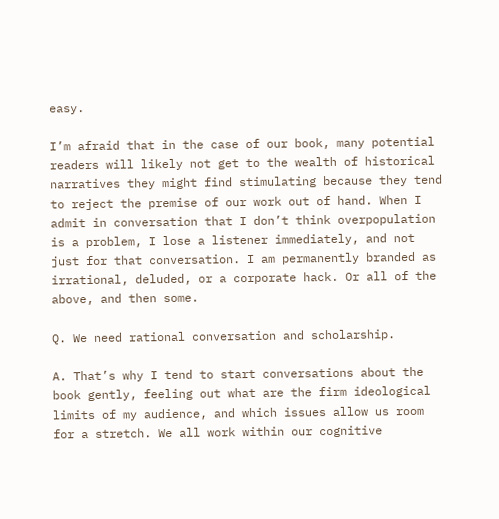easy.

I’m afraid that in the case of our book, many potential readers will likely not get to the wealth of historical narratives they might find stimulating because they tend to reject the premise of our work out of hand. When I admit in conversation that I don’t think overpopulation is a problem, I lose a listener immediately, and not just for that conversation. I am permanently branded as irrational, deluded, or a corporate hack. Or all of the above, and then some.

Q. We need rational conversation and scholarship.

A. That’s why I tend to start conversations about the book gently, feeling out what are the firm ideological limits of my audience, and which issues allow us room for a stretch. We all work within our cognitive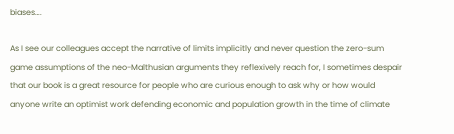biases….

As I see our colleagues accept the narrative of limits implicitly and never question the zero-sum game assumptions of the neo-Malthusian arguments they reflexively reach for, I sometimes despair that our book is a great resource for people who are curious enough to ask why or how would anyone write an optimist work defending economic and population growth in the time of climate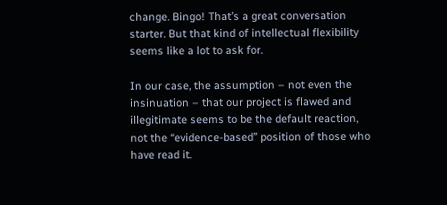change. Bingo! That’s a great conversation starter. But that kind of intellectual flexibility seems like a lot to ask for.

In our case, the assumption – not even the insinuation – that our project is flawed and illegitimate seems to be the default reaction, not the “evidence-based” position of those who have read it.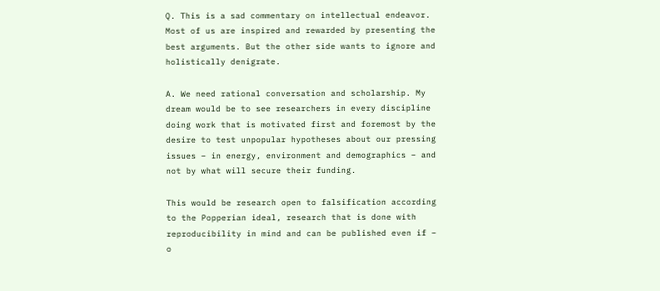Q. This is a sad commentary on intellectual endeavor. Most of us are inspired and rewarded by presenting the best arguments. But the other side wants to ignore and holistically denigrate.

A. We need rational conversation and scholarship. My dream would be to see researchers in every discipline doing work that is motivated first and foremost by the desire to test unpopular hypotheses about our pressing issues – in energy, environment and demographics – and not by what will secure their funding.

This would be research open to falsification according to the Popperian ideal, research that is done with reproducibility in mind and can be published even if – o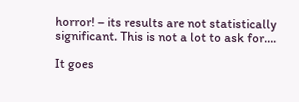horror! – its results are not statistically significant. This is not a lot to ask for….

It goes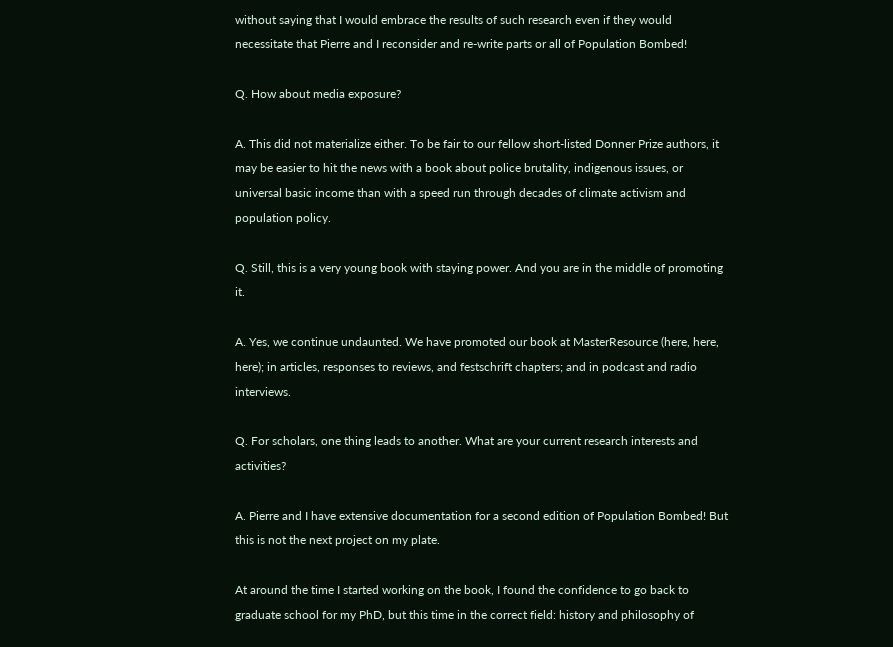without saying that I would embrace the results of such research even if they would necessitate that Pierre and I reconsider and re-write parts or all of Population Bombed!

Q. How about media exposure?

A. This did not materialize either. To be fair to our fellow short-listed Donner Prize authors, it may be easier to hit the news with a book about police brutality, indigenous issues, or universal basic income than with a speed run through decades of climate activism and population policy.

Q. Still, this is a very young book with staying power. And you are in the middle of promoting it.

A. Yes, we continue undaunted. We have promoted our book at MasterResource (here, here, here); in articles, responses to reviews, and festschrift chapters; and in podcast and radio interviews.

Q. For scholars, one thing leads to another. What are your current research interests and activities?

A. Pierre and I have extensive documentation for a second edition of Population Bombed! But this is not the next project on my plate.

At around the time I started working on the book, I found the confidence to go back to graduate school for my PhD, but this time in the correct field: history and philosophy of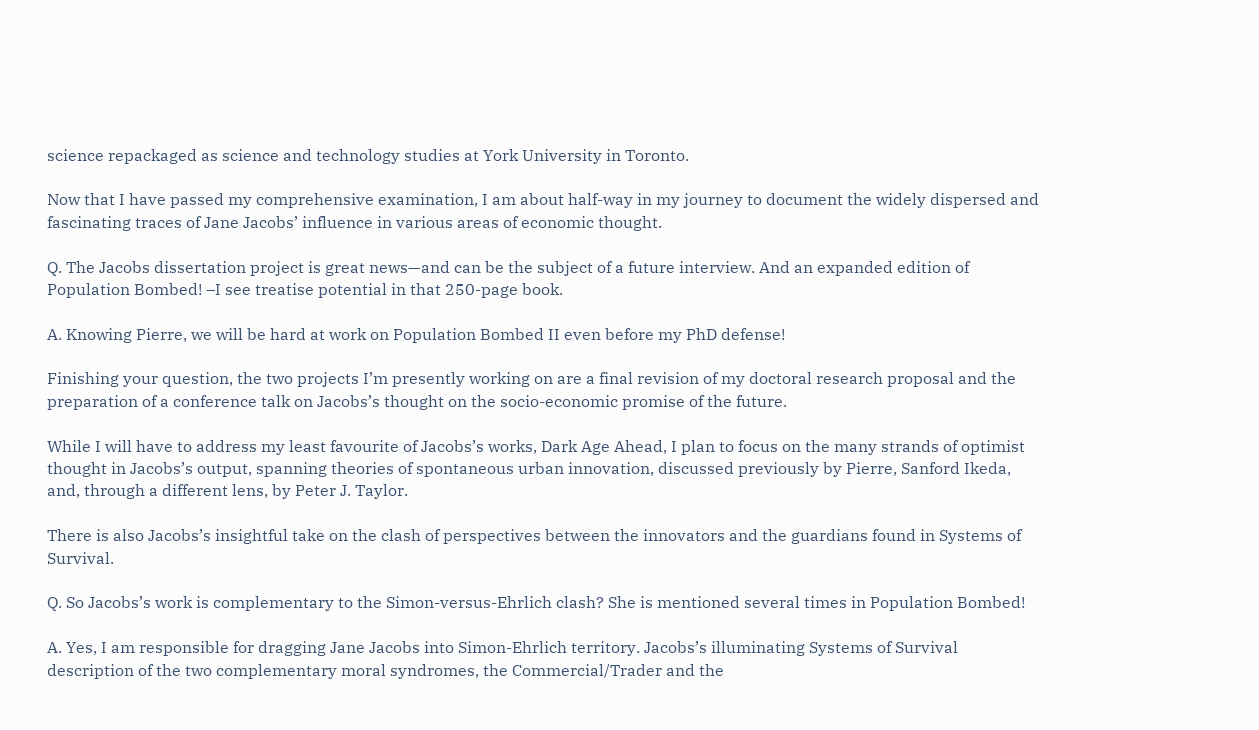science repackaged as science and technology studies at York University in Toronto.

Now that I have passed my comprehensive examination, I am about half-way in my journey to document the widely dispersed and fascinating traces of Jane Jacobs’ influence in various areas of economic thought.

Q. The Jacobs dissertation project is great news—and can be the subject of a future interview. And an expanded edition of Population Bombed! –I see treatise potential in that 250-page book.

A. Knowing Pierre, we will be hard at work on Population Bombed II even before my PhD defense!

Finishing your question, the two projects I’m presently working on are a final revision of my doctoral research proposal and the preparation of a conference talk on Jacobs’s thought on the socio-economic promise of the future.

While I will have to address my least favourite of Jacobs’s works, Dark Age Ahead, I plan to focus on the many strands of optimist thought in Jacobs’s output, spanning theories of spontaneous urban innovation, discussed previously by Pierre, Sanford Ikeda, and, through a different lens, by Peter J. Taylor.

There is also Jacobs’s insightful take on the clash of perspectives between the innovators and the guardians found in Systems of Survival.

Q. So Jacobs’s work is complementary to the Simon-versus-Ehrlich clash? She is mentioned several times in Population Bombed!

A. Yes, I am responsible for dragging Jane Jacobs into Simon-Ehrlich territory. Jacobs’s illuminating Systems of Survival description of the two complementary moral syndromes, the Commercial/Trader and the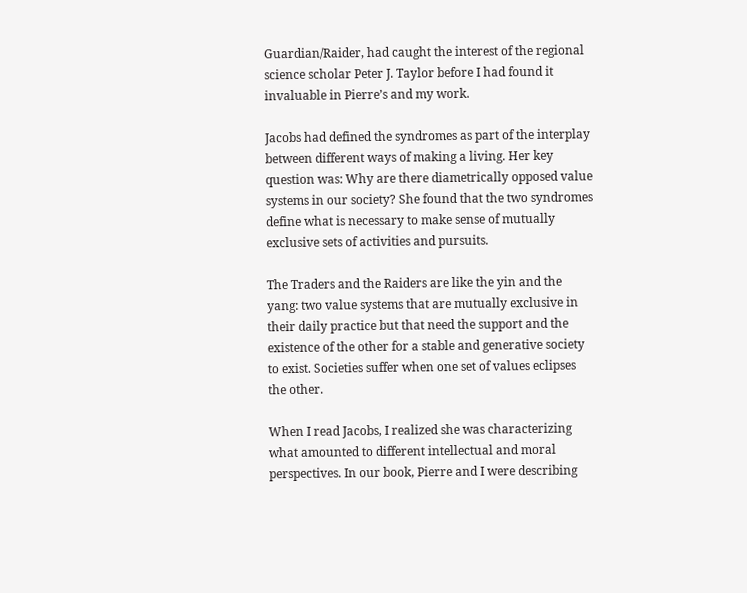Guardian/Raider, had caught the interest of the regional science scholar Peter J. Taylor before I had found it invaluable in Pierre’s and my work.

Jacobs had defined the syndromes as part of the interplay between different ways of making a living. Her key question was: Why are there diametrically opposed value systems in our society? She found that the two syndromes define what is necessary to make sense of mutually exclusive sets of activities and pursuits.

The Traders and the Raiders are like the yin and the yang: two value systems that are mutually exclusive in their daily practice but that need the support and the existence of the other for a stable and generative society to exist. Societies suffer when one set of values eclipses the other.

When I read Jacobs, I realized she was characterizing what amounted to different intellectual and moral perspectives. In our book, Pierre and I were describing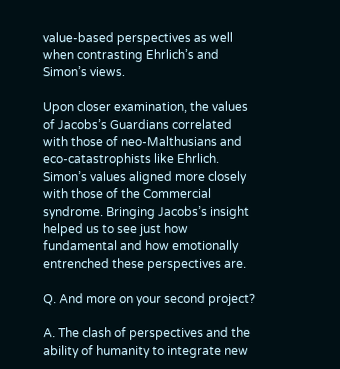value-based perspectives as well when contrasting Ehrlich’s and Simon’s views.

Upon closer examination, the values of Jacobs’s Guardians correlated with those of neo-Malthusians and eco-catastrophists like Ehrlich. Simon’s values aligned more closely with those of the Commercial syndrome. Bringing Jacobs’s insight helped us to see just how fundamental and how emotionally entrenched these perspectives are.

Q. And more on your second project?

A. The clash of perspectives and the ability of humanity to integrate new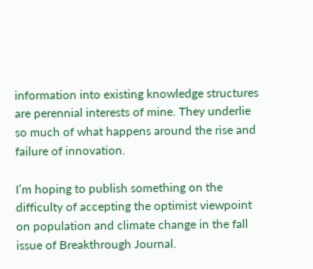information into existing knowledge structures are perennial interests of mine. They underlie so much of what happens around the rise and failure of innovation.

I’m hoping to publish something on the difficulty of accepting the optimist viewpoint on population and climate change in the fall issue of Breakthrough Journal.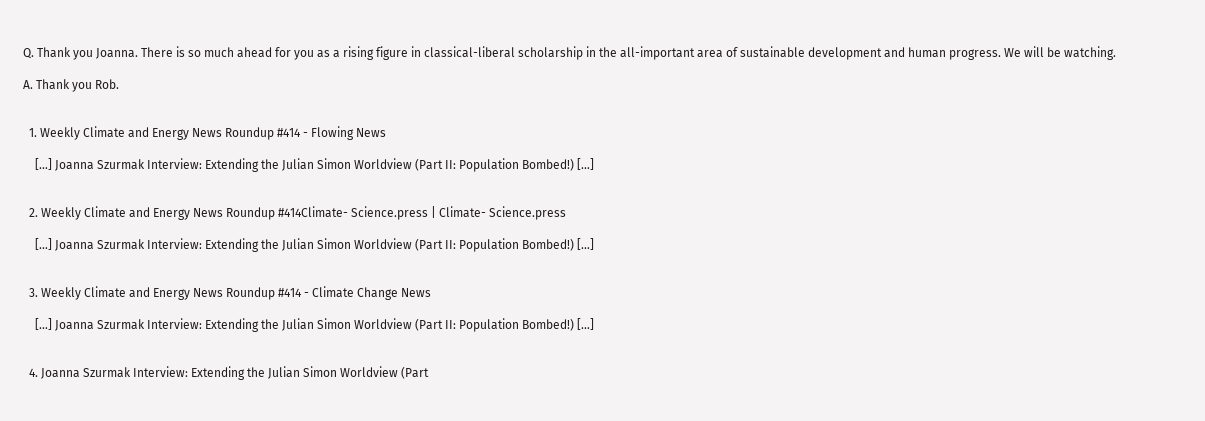Q. Thank you Joanna. There is so much ahead for you as a rising figure in classical-liberal scholarship in the all-important area of sustainable development and human progress. We will be watching.

A. Thank you Rob.


  1. Weekly Climate and Energy News Roundup #414 - Flowing News

    […] Joanna Szurmak Interview: Extending the Julian Simon Worldview (Part II: Population Bombed!) […]


  2. Weekly Climate and Energy News Roundup #414Climate- Science.press | Climate- Science.press

    […] Joanna Szurmak Interview: Extending the Julian Simon Worldview (Part II: Population Bombed!) […]


  3. Weekly Climate and Energy News Roundup #414 - Climate Change News

    […] Joanna Szurmak Interview: Extending the Julian Simon Worldview (Part II: Population Bombed!) […]


  4. Joanna Szurmak Interview: Extending the Julian Simon Worldview (Part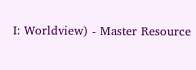I: Worldview) - Master Resource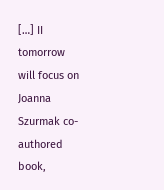[…] II tomorrow will focus on Joanna Szurmak co-authored book,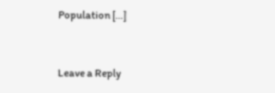Population […]


Leave a Reply